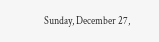Sunday, December 27,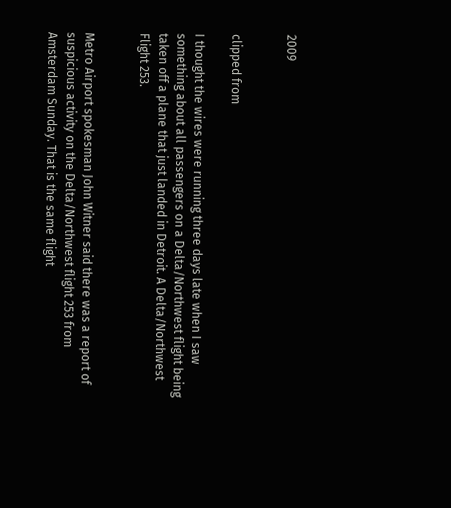2009


clipped from

I thought the wires were running three days late when I saw something about all passengers on a Delta/Northwest flight being taken off a plane that just landed in Detroit. A Delta/Northwest Flight 253.


Metro Airport spokesman John Witner said there was a report of suspicious activity on the Delta/Northwest flight 253 from Amsterdam Sunday. That is the same flight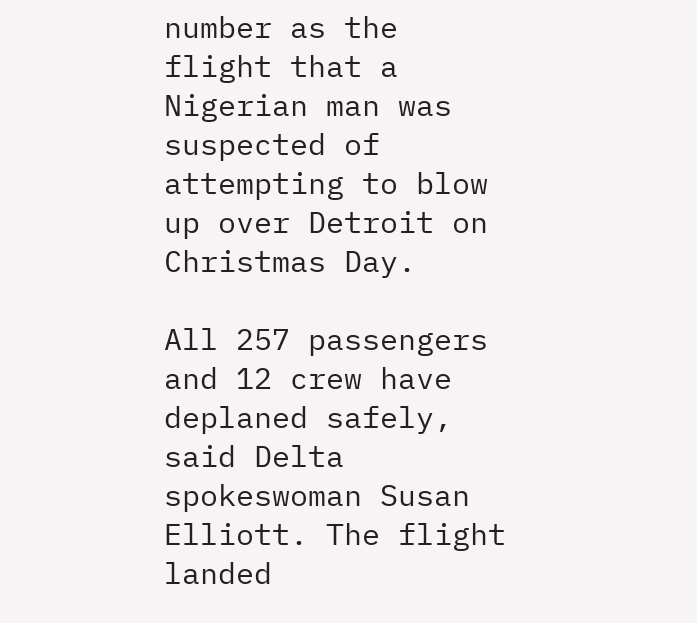number as the flight that a Nigerian man was suspected of attempting to blow up over Detroit on Christmas Day.

All 257 passengers and 12 crew have deplaned safely, said Delta spokeswoman Susan Elliott. The flight landed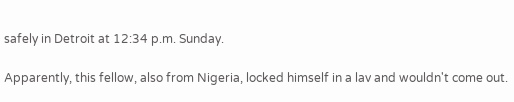safely in Detroit at 12:34 p.m. Sunday.

Apparently, this fellow, also from Nigeria, locked himself in a lav and wouldn't come out.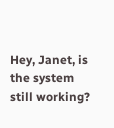Hey, Janet, is the system still working?